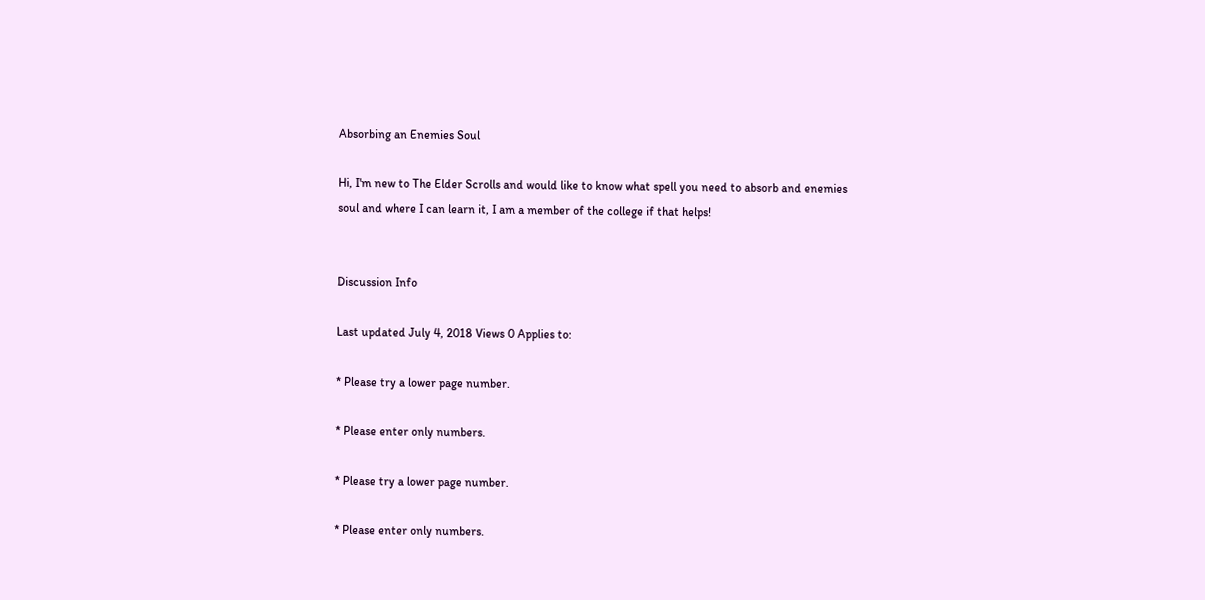Absorbing an Enemies Soul

Hi, I'm new to The Elder Scrolls and would like to know what spell you need to absorb and enemies soul and where I can learn it, I am a member of the college if that helps!


Discussion Info

Last updated July 4, 2018 Views 0 Applies to:

* Please try a lower page number.

* Please enter only numbers.

* Please try a lower page number.

* Please enter only numbers.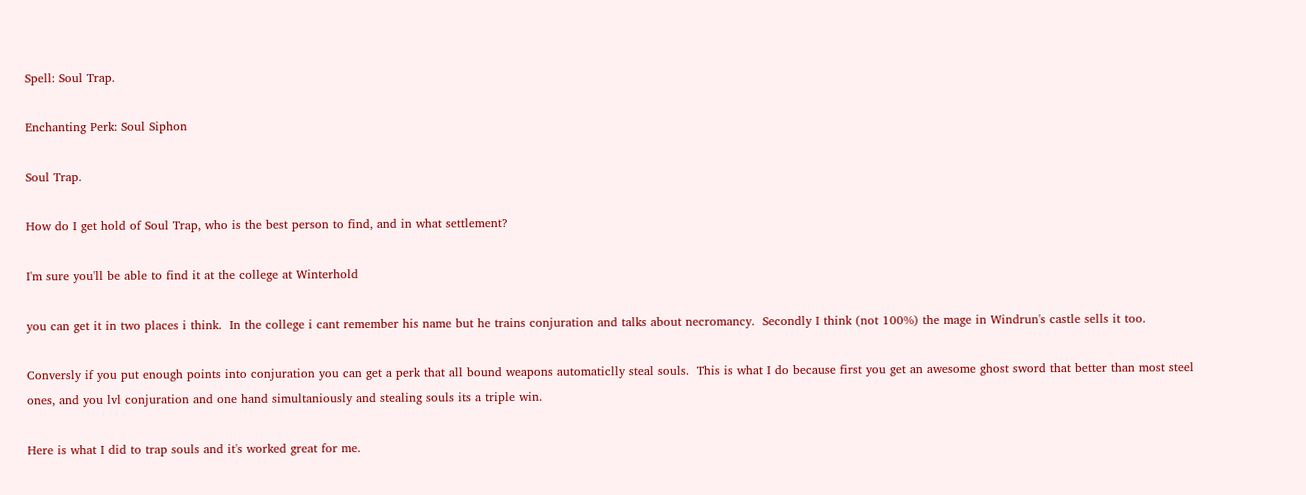Spell: Soul Trap.

Enchanting Perk: Soul Siphon

Soul Trap.

How do I get hold of Soul Trap, who is the best person to find, and in what settlement?

I'm sure you'll be able to find it at the college at Winterhold

you can get it in two places i think.  In the college i cant remember his name but he trains conjuration and talks about necromancy.  Secondly I think (not 100%) the mage in Windrun's castle sells it too.

Conversly if you put enough points into conjuration you can get a perk that all bound weapons automaticlly steal souls.  This is what I do because first you get an awesome ghost sword that better than most steel ones, and you lvl conjuration and one hand simultaniously and stealing souls its a triple win.

Here is what I did to trap souls and it's worked great for me.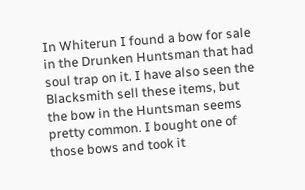In Whiterun I found a bow for sale in the Drunken Huntsman that had soul trap on it. I have also seen the Blacksmith sell these items, but the bow in the Huntsman seems pretty common. I bought one of those bows and took it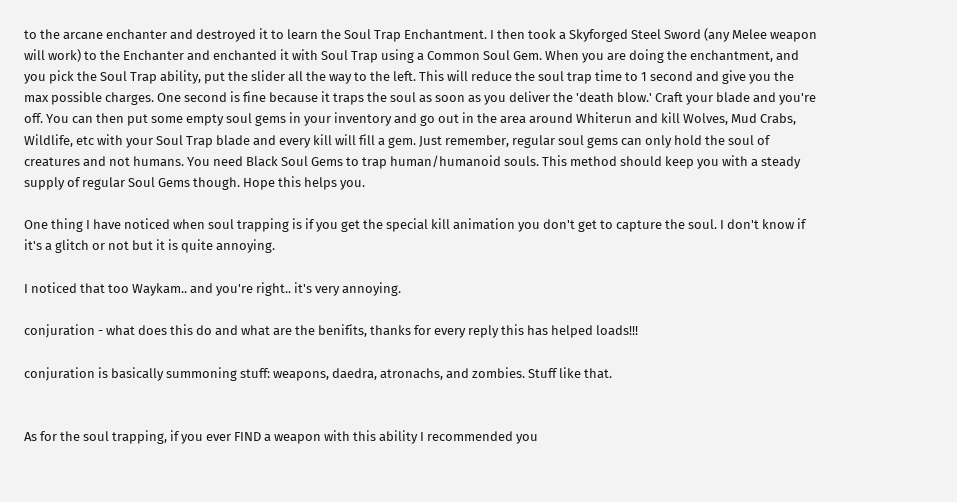to the arcane enchanter and destroyed it to learn the Soul Trap Enchantment. I then took a Skyforged Steel Sword (any Melee weapon will work) to the Enchanter and enchanted it with Soul Trap using a Common Soul Gem. When you are doing the enchantment, and you pick the Soul Trap ability, put the slider all the way to the left. This will reduce the soul trap time to 1 second and give you the max possible charges. One second is fine because it traps the soul as soon as you deliver the 'death blow.' Craft your blade and you're off. You can then put some empty soul gems in your inventory and go out in the area around Whiterun and kill Wolves, Mud Crabs, Wildlife, etc with your Soul Trap blade and every kill will fill a gem. Just remember, regular soul gems can only hold the soul of creatures and not humans. You need Black Soul Gems to trap human/humanoid souls. This method should keep you with a steady supply of regular Soul Gems though. Hope this helps you.

One thing I have noticed when soul trapping is if you get the special kill animation you don't get to capture the soul. I don't know if it's a glitch or not but it is quite annoying.

I noticed that too Waykam.. and you're right.. it's very annoying.

conjuration - what does this do and what are the benifits, thanks for every reply this has helped loads!!!

conjuration is basically summoning stuff: weapons, daedra, atronachs, and zombies. Stuff like that.


As for the soul trapping, if you ever FIND a weapon with this ability I recommended you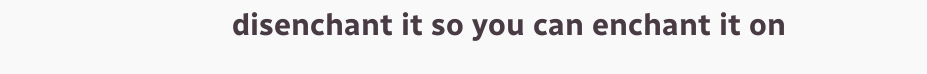disenchant it so you can enchant it on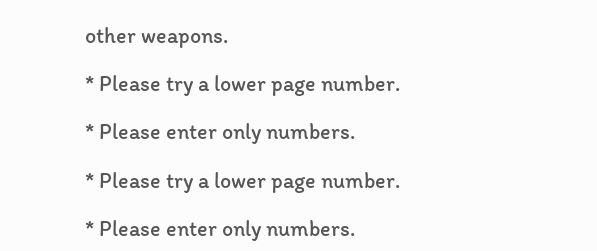other weapons.

* Please try a lower page number.

* Please enter only numbers.

* Please try a lower page number.

* Please enter only numbers.